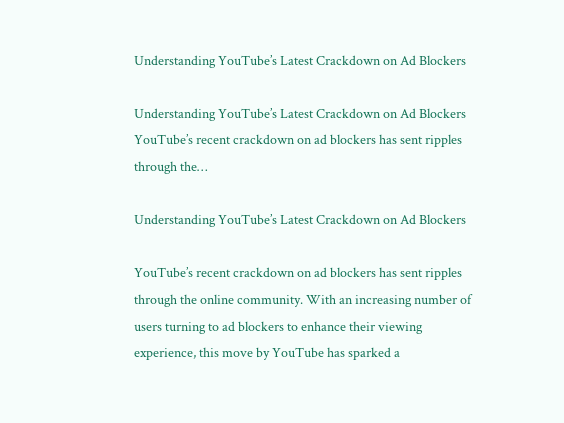Understanding YouTube’s Latest Crackdown on Ad Blockers

Understanding YouTube’s Latest Crackdown on Ad Blockers YouTube’s recent crackdown on ad blockers has sent ripples through the…

Understanding YouTube’s Latest Crackdown on Ad Blockers

YouTube’s recent crackdown on ad blockers has sent ripples through the online community. With an increasing number of users turning to ad blockers to enhance their viewing experience, this move by YouTube has sparked a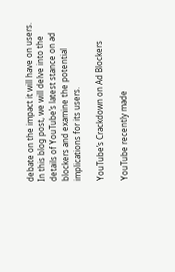debate on the impact it will have on users. In this blog post, we will delve into the details of YouTube’s latest stance on ad blockers and examine the potential implications for its users.

YouTube’s Crackdown on Ad Blockers

YouTube recently made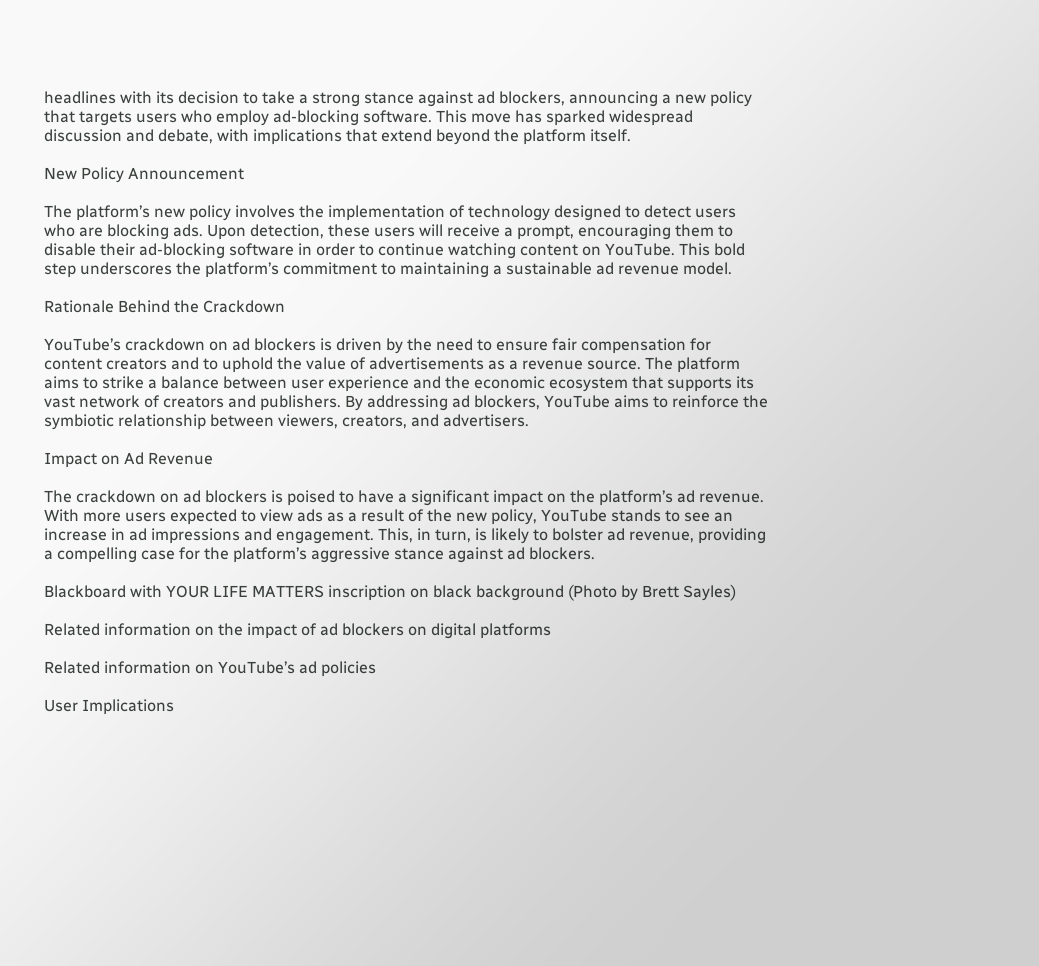headlines with its decision to take a strong stance against ad blockers, announcing a new policy that targets users who employ ad-blocking software. This move has sparked widespread discussion and debate, with implications that extend beyond the platform itself.

New Policy Announcement

The platform’s new policy involves the implementation of technology designed to detect users who are blocking ads. Upon detection, these users will receive a prompt, encouraging them to disable their ad-blocking software in order to continue watching content on YouTube. This bold step underscores the platform’s commitment to maintaining a sustainable ad revenue model.

Rationale Behind the Crackdown

YouTube’s crackdown on ad blockers is driven by the need to ensure fair compensation for content creators and to uphold the value of advertisements as a revenue source. The platform aims to strike a balance between user experience and the economic ecosystem that supports its vast network of creators and publishers. By addressing ad blockers, YouTube aims to reinforce the symbiotic relationship between viewers, creators, and advertisers.

Impact on Ad Revenue

The crackdown on ad blockers is poised to have a significant impact on the platform’s ad revenue. With more users expected to view ads as a result of the new policy, YouTube stands to see an increase in ad impressions and engagement. This, in turn, is likely to bolster ad revenue, providing a compelling case for the platform’s aggressive stance against ad blockers.

Blackboard with YOUR LIFE MATTERS inscription on black background (Photo by Brett Sayles)

Related information on the impact of ad blockers on digital platforms

Related information on YouTube’s ad policies

User Implications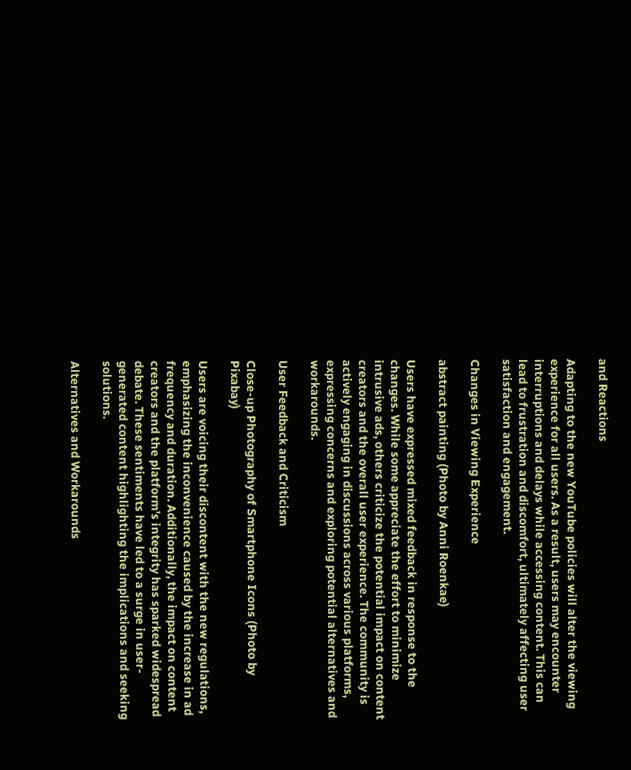and Reactions

Adapting to the new YouTube policies will alter the viewing experience for all users. As a result, users may encounter interruptions and delays while accessing content. This can lead to frustration and discomfort, ultimately affecting user satisfaction and engagement.

Changes in Viewing Experience

abstract painting (Photo by Anni Roenkae)

Users have expressed mixed feedback in response to the changes. While some appreciate the effort to minimize intrusive ads, others criticize the potential impact on content creators and the overall user experience. The community is actively engaging in discussions across various platforms, expressing concerns and exploring potential alternatives and workarounds.

User Feedback and Criticism

Close-up Photography of Smartphone Icons (Photo by Pixabay)

Users are voicing their discontent with the new regulations, emphasizing the inconvenience caused by the increase in ad frequency and duration. Additionally, the impact on content creators and the platform’s integrity has sparked widespread debate. These sentiments have led to a surge in user-generated content highlighting the implications and seeking solutions.

Alternatives and Workarounds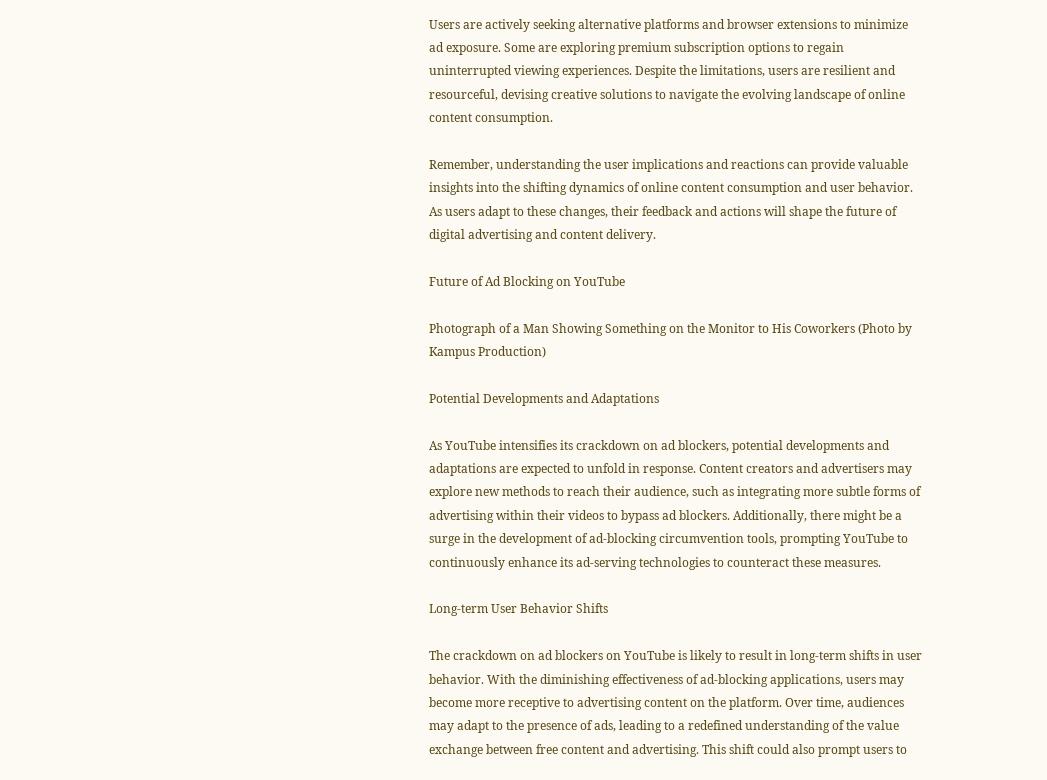Users are actively seeking alternative platforms and browser extensions to minimize ad exposure. Some are exploring premium subscription options to regain uninterrupted viewing experiences. Despite the limitations, users are resilient and resourceful, devising creative solutions to navigate the evolving landscape of online content consumption.

Remember, understanding the user implications and reactions can provide valuable insights into the shifting dynamics of online content consumption and user behavior. As users adapt to these changes, their feedback and actions will shape the future of digital advertising and content delivery.

Future of Ad Blocking on YouTube

Photograph of a Man Showing Something on the Monitor to His Coworkers (Photo by Kampus Production)

Potential Developments and Adaptations

As YouTube intensifies its crackdown on ad blockers, potential developments and adaptations are expected to unfold in response. Content creators and advertisers may explore new methods to reach their audience, such as integrating more subtle forms of advertising within their videos to bypass ad blockers. Additionally, there might be a surge in the development of ad-blocking circumvention tools, prompting YouTube to continuously enhance its ad-serving technologies to counteract these measures.

Long-term User Behavior Shifts

The crackdown on ad blockers on YouTube is likely to result in long-term shifts in user behavior. With the diminishing effectiveness of ad-blocking applications, users may become more receptive to advertising content on the platform. Over time, audiences may adapt to the presence of ads, leading to a redefined understanding of the value exchange between free content and advertising. This shift could also prompt users to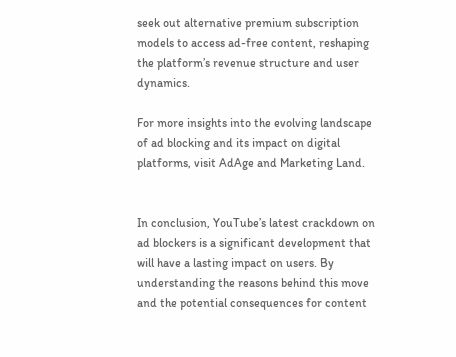seek out alternative premium subscription models to access ad-free content, reshaping the platform’s revenue structure and user dynamics.

For more insights into the evolving landscape of ad blocking and its impact on digital platforms, visit AdAge and Marketing Land.


In conclusion, YouTube’s latest crackdown on ad blockers is a significant development that will have a lasting impact on users. By understanding the reasons behind this move and the potential consequences for content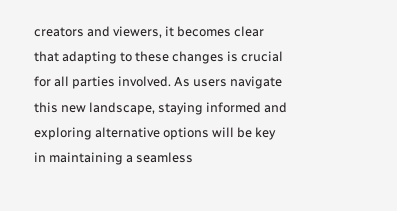creators and viewers, it becomes clear that adapting to these changes is crucial for all parties involved. As users navigate this new landscape, staying informed and exploring alternative options will be key in maintaining a seamless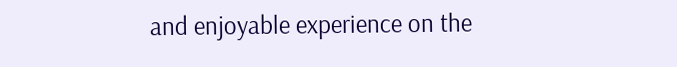and enjoyable experience on the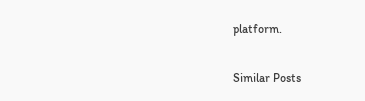platform.

Similar Posts